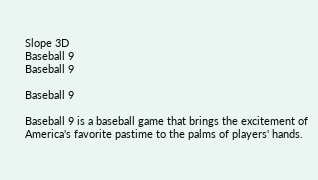Slope 3D
Baseball 9
Baseball 9

Baseball 9

Baseball 9 is a baseball game that brings the excitement of America's favorite pastime to the palms of players' hands.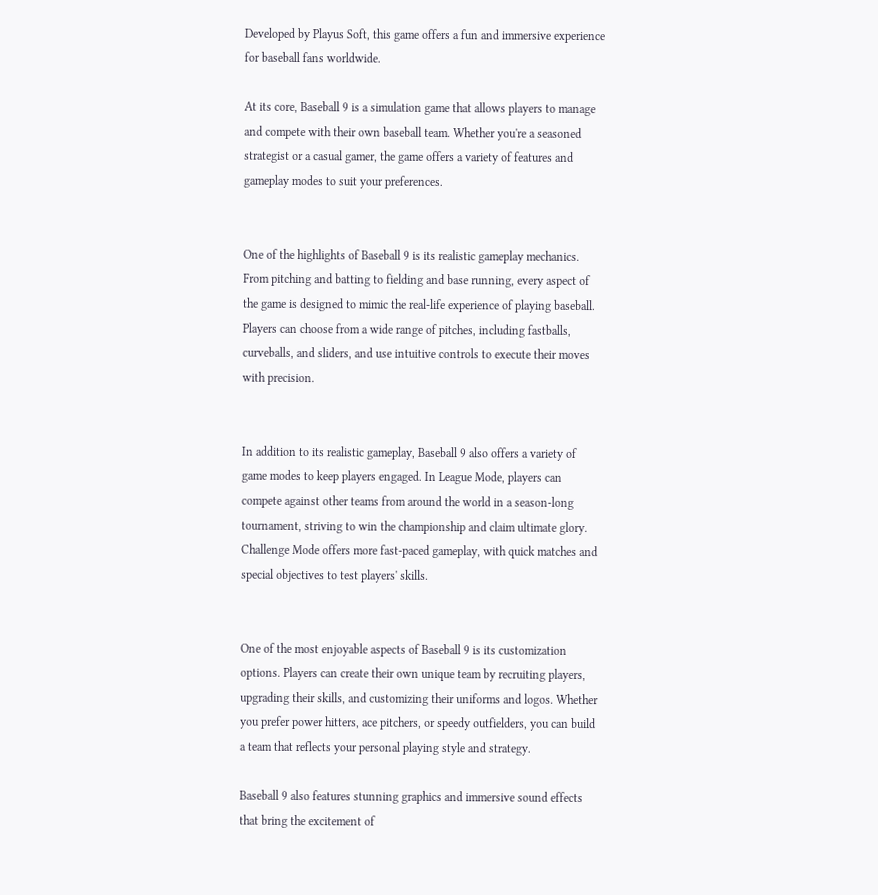Developed by Playus Soft, this game offers a fun and immersive experience for baseball fans worldwide.

At its core, Baseball 9 is a simulation game that allows players to manage and compete with their own baseball team. Whether you're a seasoned strategist or a casual gamer, the game offers a variety of features and gameplay modes to suit your preferences.


One of the highlights of Baseball 9 is its realistic gameplay mechanics. From pitching and batting to fielding and base running, every aspect of the game is designed to mimic the real-life experience of playing baseball. Players can choose from a wide range of pitches, including fastballs, curveballs, and sliders, and use intuitive controls to execute their moves with precision.


In addition to its realistic gameplay, Baseball 9 also offers a variety of game modes to keep players engaged. In League Mode, players can compete against other teams from around the world in a season-long tournament, striving to win the championship and claim ultimate glory. Challenge Mode offers more fast-paced gameplay, with quick matches and special objectives to test players' skills.


One of the most enjoyable aspects of Baseball 9 is its customization options. Players can create their own unique team by recruiting players, upgrading their skills, and customizing their uniforms and logos. Whether you prefer power hitters, ace pitchers, or speedy outfielders, you can build a team that reflects your personal playing style and strategy.

Baseball 9 also features stunning graphics and immersive sound effects that bring the excitement of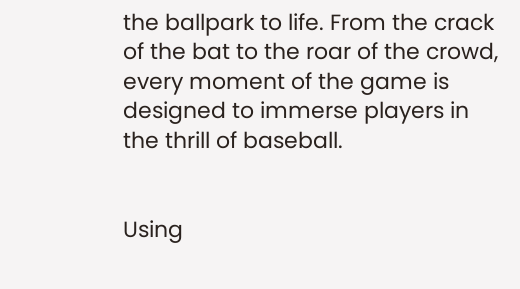the ballpark to life. From the crack of the bat to the roar of the crowd, every moment of the game is designed to immerse players in the thrill of baseball.


Using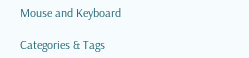Mouse and Keyboard

Categories & Tags